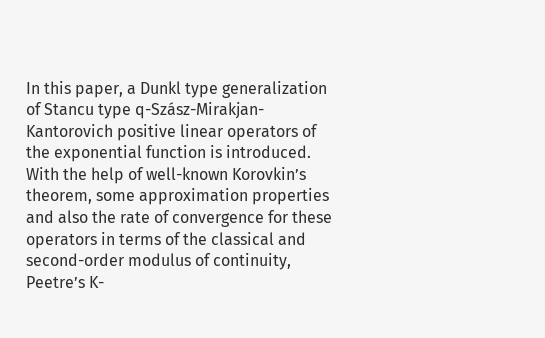In this paper, a Dunkl type generalization of Stancu type q-Szász-Mirakjan-Kantorovich positive linear operators of the exponential function is introduced. With the help of well-known Korovkin’s theorem, some approximation properties and also the rate of convergence for these operators in terms of the classical and second-order modulus of continuity, Peetre’s K-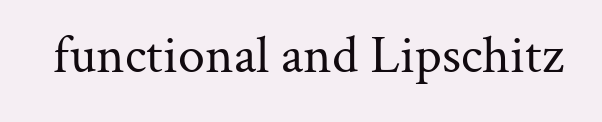functional and Lipschitz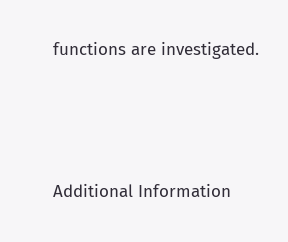functions are investigated.




Additional Information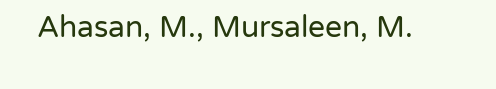Ahasan, M., Mursaleen, M.